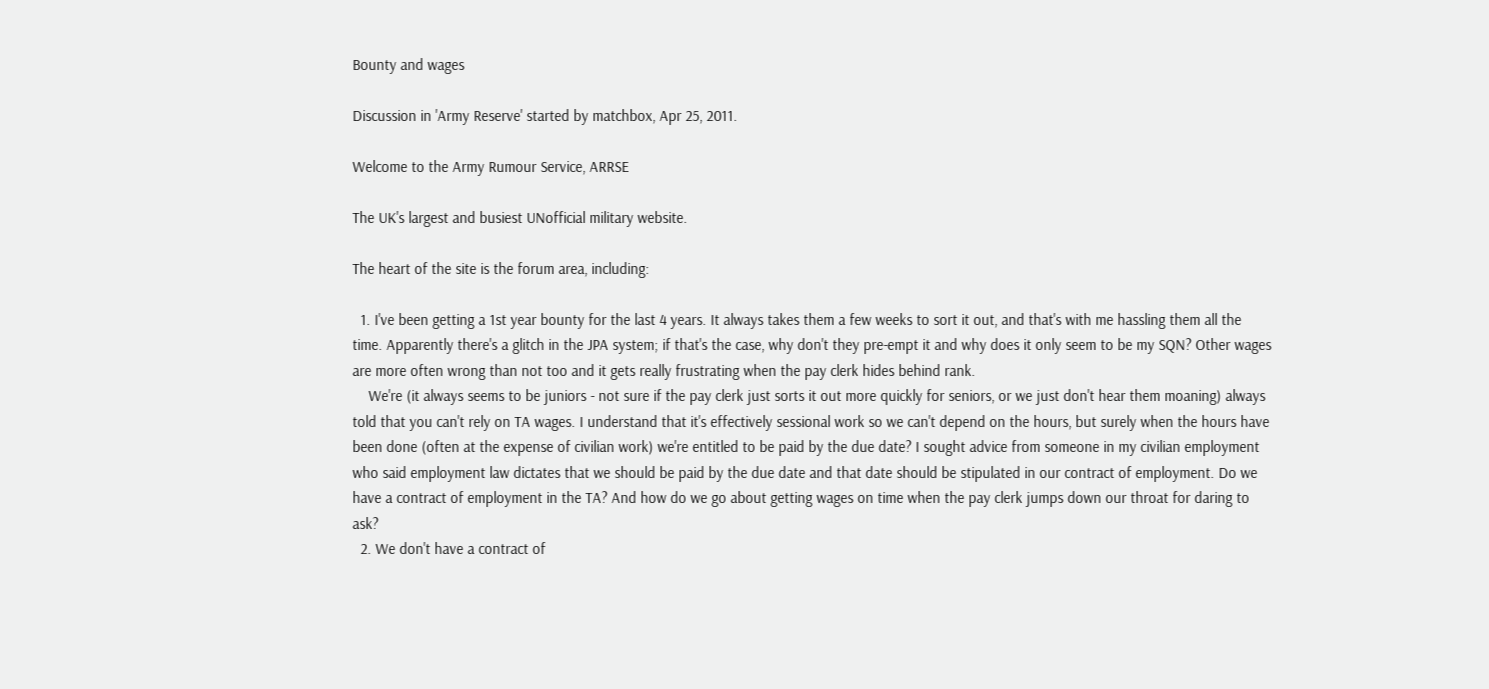Bounty and wages

Discussion in 'Army Reserve' started by matchbox, Apr 25, 2011.

Welcome to the Army Rumour Service, ARRSE

The UK's largest and busiest UNofficial military website.

The heart of the site is the forum area, including:

  1. I've been getting a 1st year bounty for the last 4 years. It always takes them a few weeks to sort it out, and that's with me hassling them all the time. Apparently there's a glitch in the JPA system; if that's the case, why don't they pre-empt it and why does it only seem to be my SQN? Other wages are more often wrong than not too and it gets really frustrating when the pay clerk hides behind rank.
    We're (it always seems to be juniors - not sure if the pay clerk just sorts it out more quickly for seniors, or we just don't hear them moaning) always told that you can't rely on TA wages. I understand that it's effectively sessional work so we can't depend on the hours, but surely when the hours have been done (often at the expense of civilian work) we're entitled to be paid by the due date? I sought advice from someone in my civilian employment who said employment law dictates that we should be paid by the due date and that date should be stipulated in our contract of employment. Do we have a contract of employment in the TA? And how do we go about getting wages on time when the pay clerk jumps down our throat for daring to ask?
  2. We don't have a contract of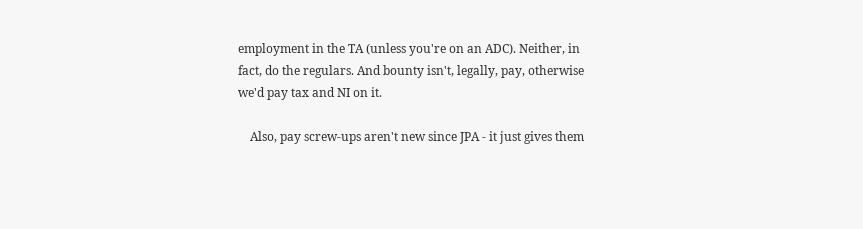employment in the TA (unless you're on an ADC). Neither, in fact, do the regulars. And bounty isn't, legally, pay, otherwise we'd pay tax and NI on it.

    Also, pay screw-ups aren't new since JPA - it just gives them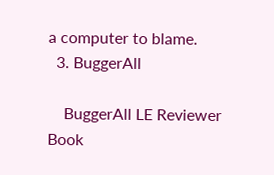a computer to blame.
  3. BuggerAll

    BuggerAll LE Reviewer Book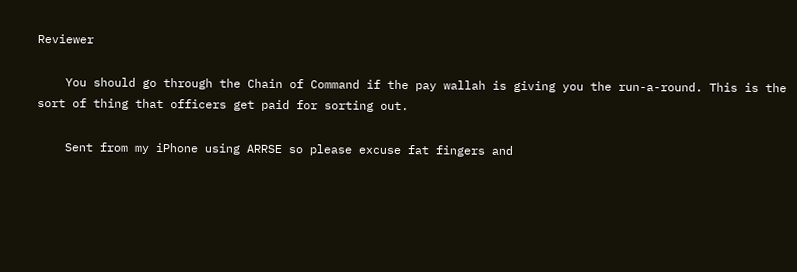Reviewer

    You should go through the Chain of Command if the pay wallah is giving you the run-a-round. This is the sort of thing that officers get paid for sorting out.

    Sent from my iPhone using ARRSE so please excuse fat fingers and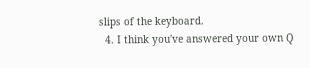slips of the keyboard.
  4. I think you've answered your own Q